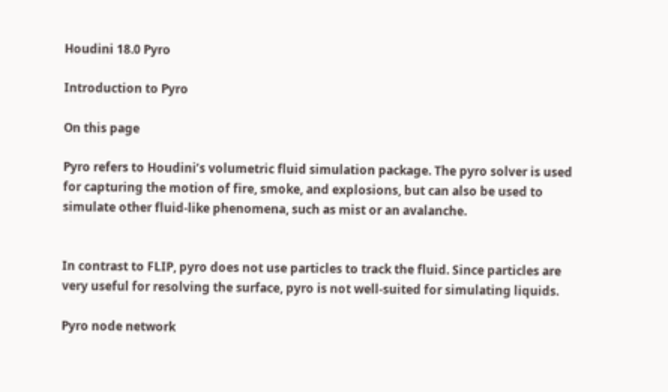Houdini 18.0 Pyro

Introduction to Pyro

On this page

Pyro refers to Houdini’s volumetric fluid simulation package. The pyro solver is used for capturing the motion of fire, smoke, and explosions, but can also be used to simulate other fluid-like phenomena, such as mist or an avalanche.


In contrast to FLIP, pyro does not use particles to track the fluid. Since particles are very useful for resolving the surface, pyro is not well-suited for simulating liquids.

Pyro node network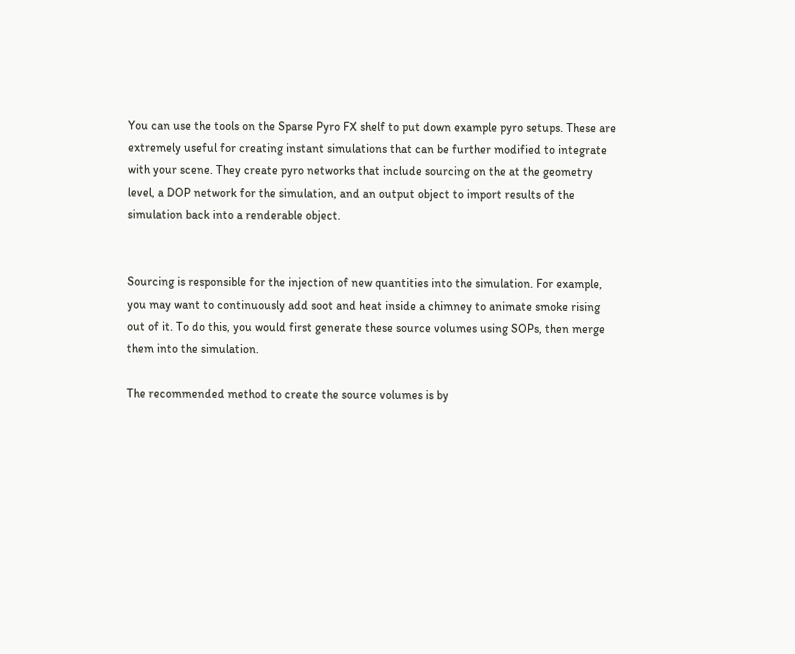You can use the tools on the Sparse Pyro FX shelf to put down example pyro setups. These are extremely useful for creating instant simulations that can be further modified to integrate with your scene. They create pyro networks that include sourcing on the at the geometry level, a DOP network for the simulation, and an output object to import results of the simulation back into a renderable object.


Sourcing is responsible for the injection of new quantities into the simulation. For example, you may want to continuously add soot and heat inside a chimney to animate smoke rising out of it. To do this, you would first generate these source volumes using SOPs, then merge them into the simulation.

The recommended method to create the source volumes is by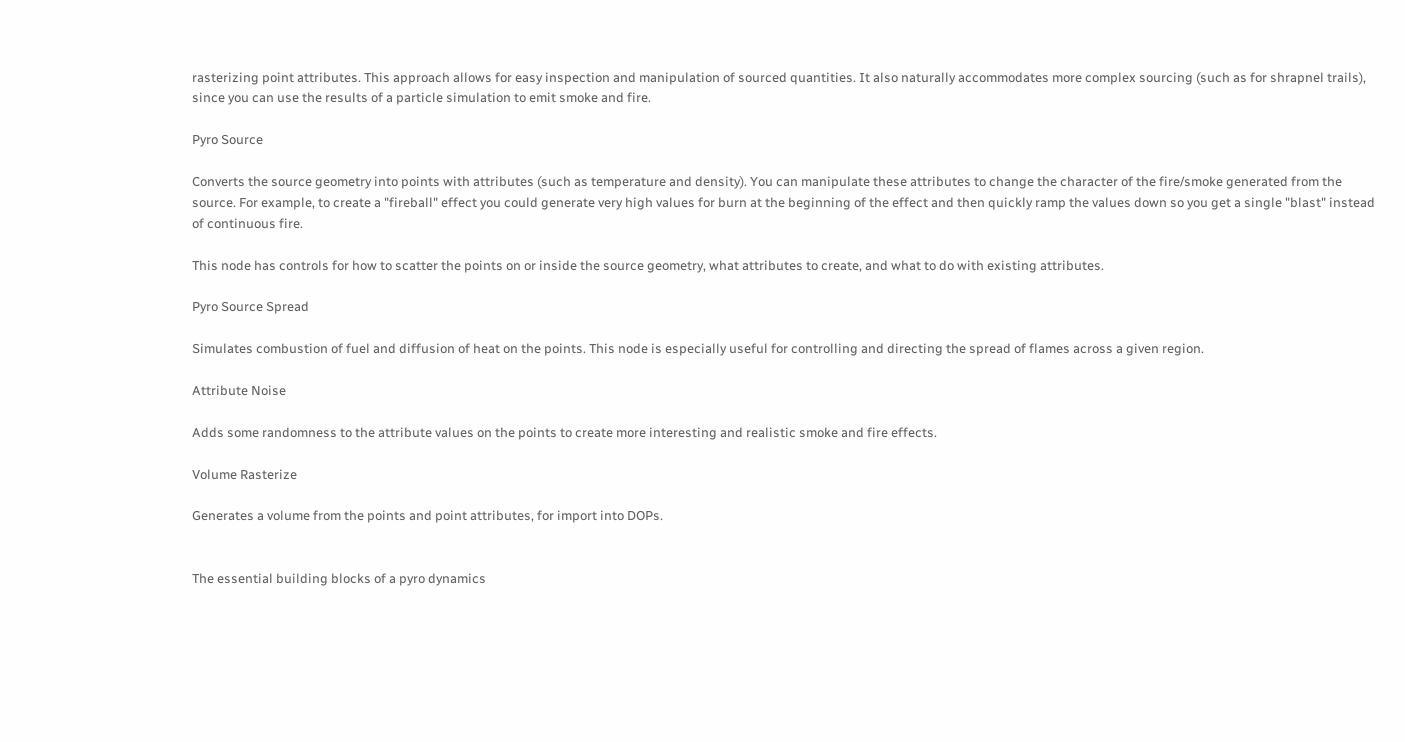rasterizing point attributes. This approach allows for easy inspection and manipulation of sourced quantities. It also naturally accommodates more complex sourcing (such as for shrapnel trails), since you can use the results of a particle simulation to emit smoke and fire.

Pyro Source

Converts the source geometry into points with attributes (such as temperature and density). You can manipulate these attributes to change the character of the fire/smoke generated from the source. For example, to create a "fireball" effect you could generate very high values for burn at the beginning of the effect and then quickly ramp the values down so you get a single "blast" instead of continuous fire.

This node has controls for how to scatter the points on or inside the source geometry, what attributes to create, and what to do with existing attributes.

Pyro Source Spread

Simulates combustion of fuel and diffusion of heat on the points. This node is especially useful for controlling and directing the spread of flames across a given region.

Attribute Noise

Adds some randomness to the attribute values on the points to create more interesting and realistic smoke and fire effects.

Volume Rasterize

Generates a volume from the points and point attributes, for import into DOPs.


The essential building blocks of a pyro dynamics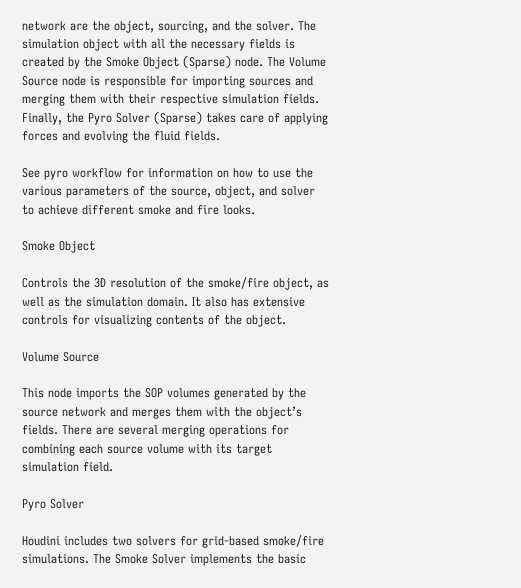network are the object, sourcing, and the solver. The simulation object with all the necessary fields is created by the Smoke Object (Sparse) node. The Volume Source node is responsible for importing sources and merging them with their respective simulation fields. Finally, the Pyro Solver (Sparse) takes care of applying forces and evolving the fluid fields.

See pyro workflow for information on how to use the various parameters of the source, object, and solver to achieve different smoke and fire looks.

Smoke Object

Controls the 3D resolution of the smoke/fire object, as well as the simulation domain. It also has extensive controls for visualizing contents of the object.

Volume Source

This node imports the SOP volumes generated by the source network and merges them with the object’s fields. There are several merging operations for combining each source volume with its target simulation field.

Pyro Solver

Houdini includes two solvers for grid-based smoke/fire simulations. The Smoke Solver implements the basic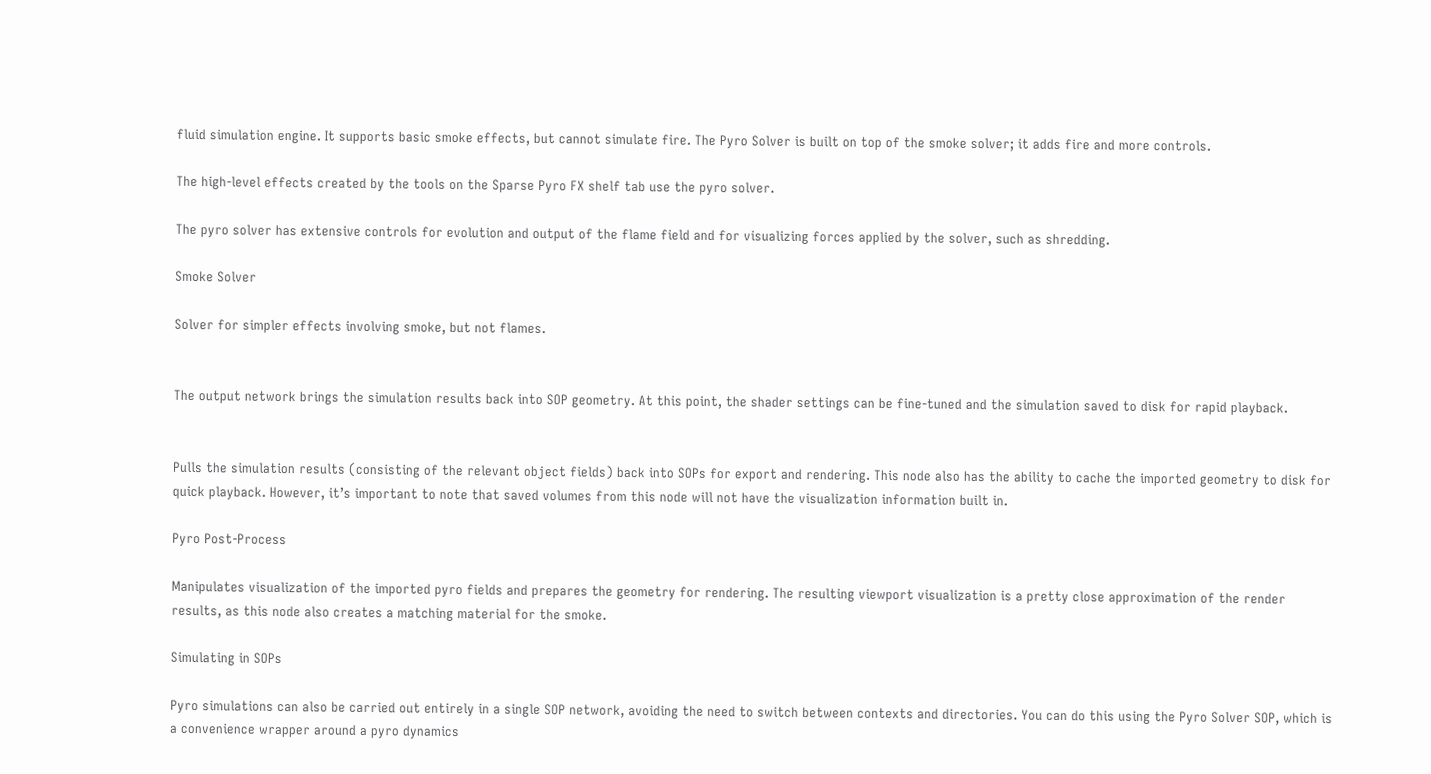fluid simulation engine. It supports basic smoke effects, but cannot simulate fire. The Pyro Solver is built on top of the smoke solver; it adds fire and more controls.

The high-level effects created by the tools on the Sparse Pyro FX shelf tab use the pyro solver.

The pyro solver has extensive controls for evolution and output of the flame field and for visualizing forces applied by the solver, such as shredding.

Smoke Solver

Solver for simpler effects involving smoke, but not flames.


The output network brings the simulation results back into SOP geometry. At this point, the shader settings can be fine-tuned and the simulation saved to disk for rapid playback.


Pulls the simulation results (consisting of the relevant object fields) back into SOPs for export and rendering. This node also has the ability to cache the imported geometry to disk for quick playback. However, it’s important to note that saved volumes from this node will not have the visualization information built in.

Pyro Post-Process

Manipulates visualization of the imported pyro fields and prepares the geometry for rendering. The resulting viewport visualization is a pretty close approximation of the render results, as this node also creates a matching material for the smoke.

Simulating in SOPs

Pyro simulations can also be carried out entirely in a single SOP network, avoiding the need to switch between contexts and directories. You can do this using the Pyro Solver SOP, which is a convenience wrapper around a pyro dynamics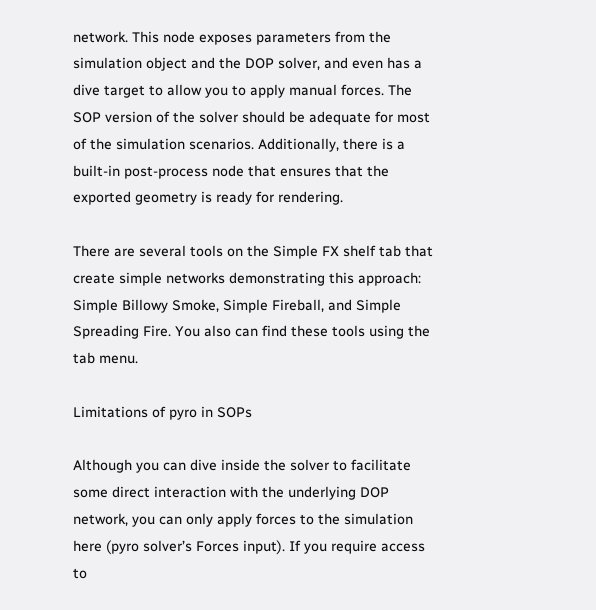network. This node exposes parameters from the simulation object and the DOP solver, and even has a dive target to allow you to apply manual forces. The SOP version of the solver should be adequate for most of the simulation scenarios. Additionally, there is a built-in post-process node that ensures that the exported geometry is ready for rendering.

There are several tools on the Simple FX shelf tab that create simple networks demonstrating this approach: Simple Billowy Smoke, Simple Fireball, and Simple Spreading Fire. You also can find these tools using the tab menu.

Limitations of pyro in SOPs

Although you can dive inside the solver to facilitate some direct interaction with the underlying DOP network, you can only apply forces to the simulation here (pyro solver’s Forces input). If you require access to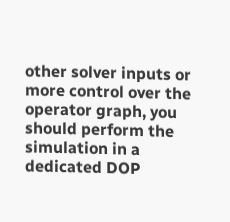other solver inputs or more control over the operator graph, you should perform the simulation in a dedicated DOP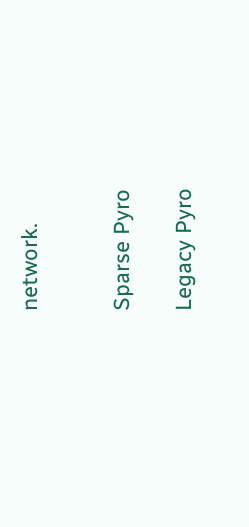network.


Sparse Pyro

Legacy Pyro